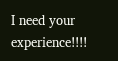I need your experience!!!!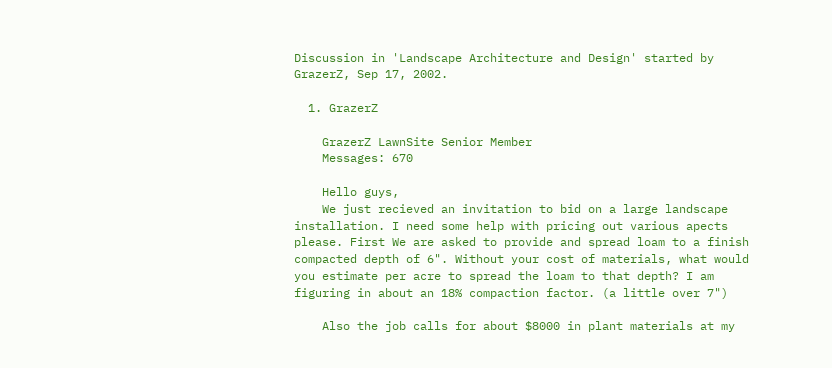Discussion in 'Landscape Architecture and Design' started by GrazerZ, Sep 17, 2002.

  1. GrazerZ

    GrazerZ LawnSite Senior Member
    Messages: 670

    Hello guys,
    We just recieved an invitation to bid on a large landscape installation. I need some help with pricing out various apects please. First We are asked to provide and spread loam to a finish compacted depth of 6". Without your cost of materials, what would you estimate per acre to spread the loam to that depth? I am figuring in about an 18% compaction factor. (a little over 7")

    Also the job calls for about $8000 in plant materials at my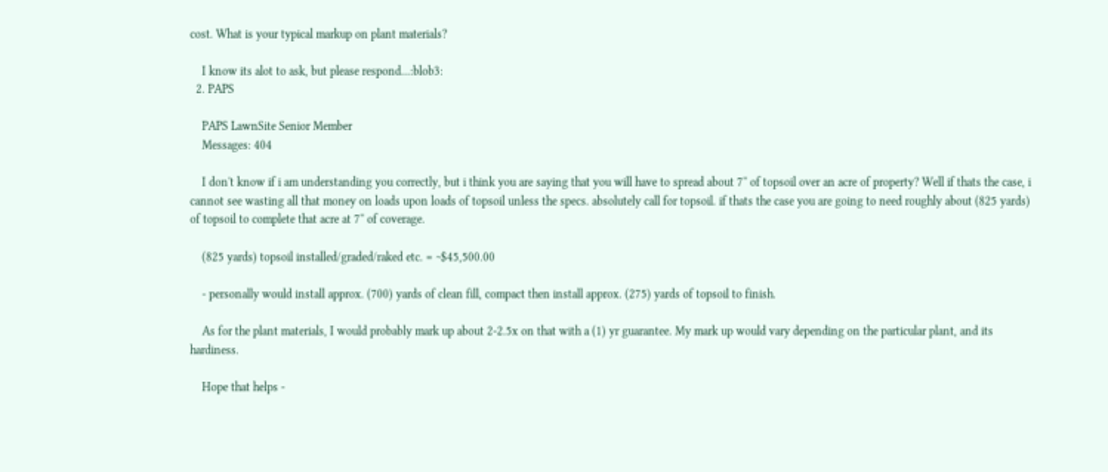cost. What is your typical markup on plant materials?

    I know its alot to ask, but please respond...:blob3:
  2. PAPS

    PAPS LawnSite Senior Member
    Messages: 404

    I don't know if i am understanding you correctly, but i think you are saying that you will have to spread about 7'' of topsoil over an acre of property? Well if thats the case, i cannot see wasting all that money on loads upon loads of topsoil unless the specs. absolutely call for topsoil. if thats the case you are going to need roughly about (825 yards) of topsoil to complete that acre at 7'' of coverage.

    (825 yards) topsoil installed/graded/raked etc. = ~$45,500.00

    - personally would install approx. (700) yards of clean fill, compact then install approx. (275) yards of topsoil to finish.

    As for the plant materials, I would probably mark up about 2-2.5x on that with a (1) yr guarantee. My mark up would vary depending on the particular plant, and its hardiness.

    Hope that helps -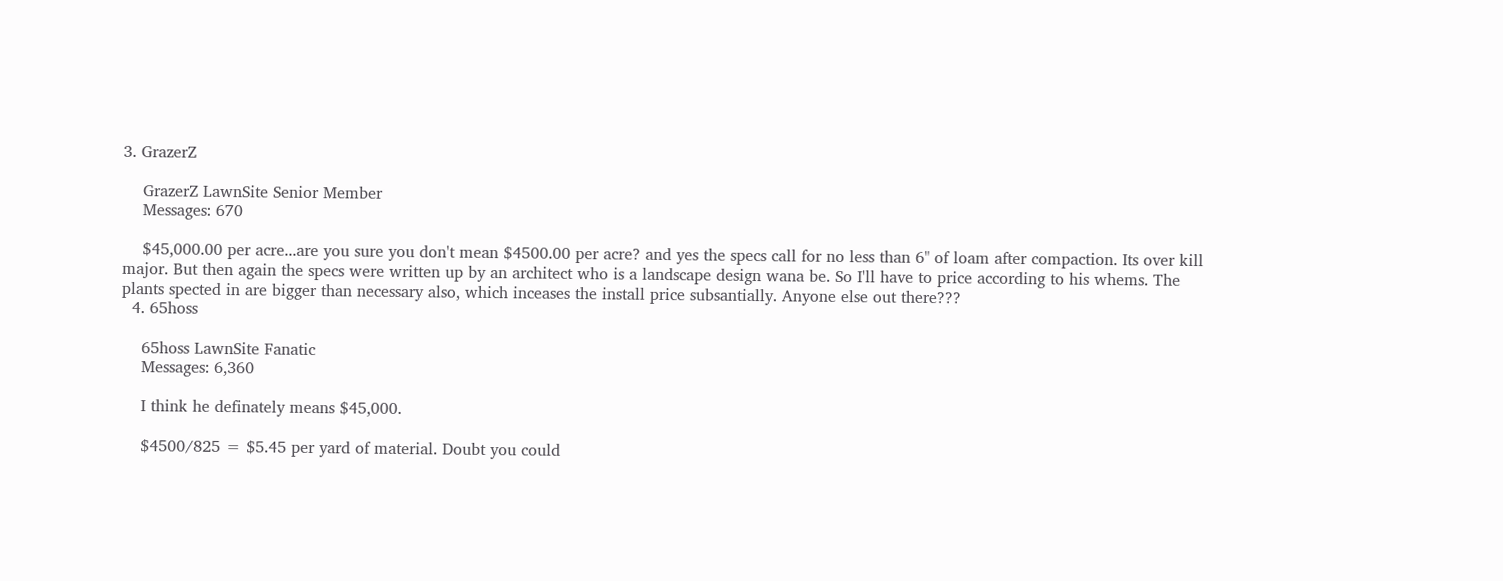3. GrazerZ

    GrazerZ LawnSite Senior Member
    Messages: 670

    $45,000.00 per acre...are you sure you don't mean $4500.00 per acre? and yes the specs call for no less than 6" of loam after compaction. Its over kill major. But then again the specs were written up by an architect who is a landscape design wana be. So I'll have to price according to his whems. The plants spected in are bigger than necessary also, which inceases the install price subsantially. Anyone else out there???
  4. 65hoss

    65hoss LawnSite Fanatic
    Messages: 6,360

    I think he definately means $45,000.

    $4500/825 = $5.45 per yard of material. Doubt you could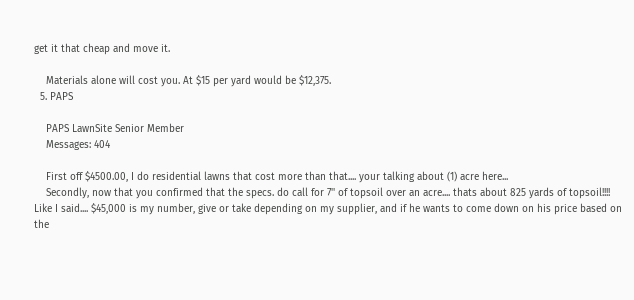get it that cheap and move it.

    Materials alone will cost you. At $15 per yard would be $12,375.
  5. PAPS

    PAPS LawnSite Senior Member
    Messages: 404

    First off $4500.00, I do residential lawns that cost more than that.... your talking about (1) acre here...
    Secondly, now that you confirmed that the specs. do call for 7'' of topsoil over an acre.... thats about 825 yards of topsoil!!!! Like I said.... $45,000 is my number, give or take depending on my supplier, and if he wants to come down on his price based on the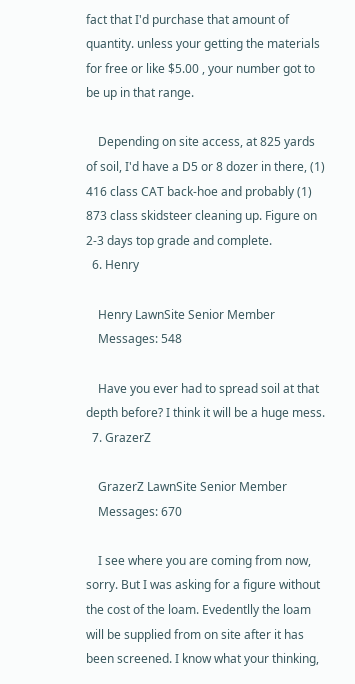fact that I'd purchase that amount of quantity. unless your getting the materials for free or like $5.00 , your number got to be up in that range.

    Depending on site access, at 825 yards of soil, I'd have a D5 or 8 dozer in there, (1) 416 class CAT back-hoe and probably (1) 873 class skidsteer cleaning up. Figure on 2-3 days top grade and complete.
  6. Henry

    Henry LawnSite Senior Member
    Messages: 548

    Have you ever had to spread soil at that depth before? I think it will be a huge mess.
  7. GrazerZ

    GrazerZ LawnSite Senior Member
    Messages: 670

    I see where you are coming from now, sorry. But I was asking for a figure without the cost of the loam. Evedentlly the loam will be supplied from on site after it has been screened. I know what your thinking,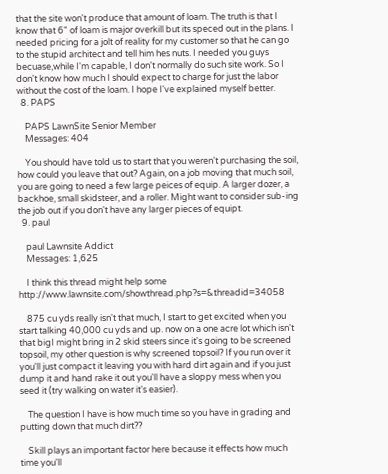that the site won't produce that amount of loam. The truth is that I know that 6" of loam is major overkill but its speced out in the plans. I needed pricing for a jolt of reality for my customer so that he can go to the stupid architect and tell him hes nuts. I needed you guys becuase,while I'm capable, I don't normally do such site work. So I don't know how much I should expect to charge for just the labor without the cost of the loam. I hope I've explained myself better.
  8. PAPS

    PAPS LawnSite Senior Member
    Messages: 404

    You should have told us to start that you weren't purchasing the soil, how could you leave that out? Again, on a job moving that much soil, you are going to need a few large peices of equip. A larger dozer, a backhoe, small skidsteer, and a roller. Might want to consider sub-ing the job out if you don't have any larger pieces of equipt.
  9. paul

    paul Lawnsite Addict
    Messages: 1,625

    I think this thread might help some http://www.lawnsite.com/showthread.php?s=&threadid=34058

    875 cu yds really isn't that much, I start to get excited when you start talking 40,000 cu yds and up. now on a one acre lot which isn't that bigI might bring in 2 skid steers since it's going to be screened topsoil, my other question is why screened topsoil? If you run over it you'll just compact it leaving you with hard dirt again and if you just dump it and hand rake it out you'll have a sloppy mess when you seed it (try walking on water it's easier).

    The question I have is how much time so you have in grading and putting down that much dirt??

    Skill plays an important factor here because it effects how much time you'll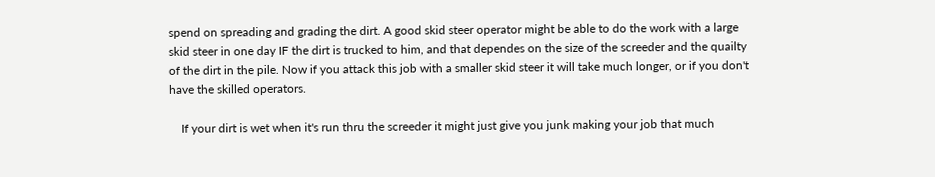spend on spreading and grading the dirt. A good skid steer operator might be able to do the work with a large skid steer in one day IF the dirt is trucked to him, and that dependes on the size of the screeder and the quailty of the dirt in the pile. Now if you attack this job with a smaller skid steer it will take much longer, or if you don't have the skilled operators.

    If your dirt is wet when it's run thru the screeder it might just give you junk making your job that much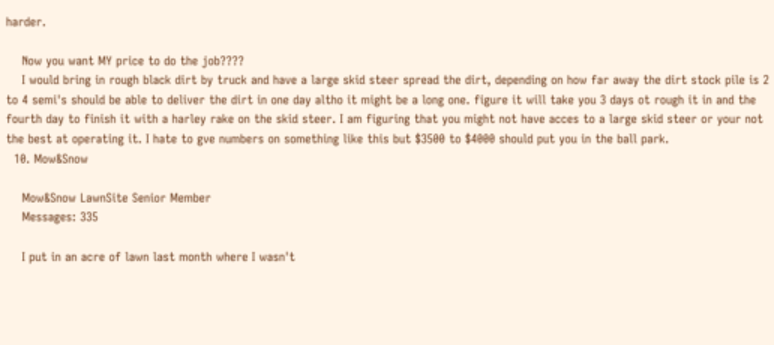harder.

    Now you want MY price to do the job????
    I would bring in rough black dirt by truck and have a large skid steer spread the dirt, depending on how far away the dirt stock pile is 2 to 4 semi's should be able to deliver the dirt in one day altho it might be a long one. figure it will take you 3 days ot rough it in and the fourth day to finish it with a harley rake on the skid steer. I am figuring that you might not have acces to a large skid steer or your not the best at operating it. I hate to gve numbers on something like this but $3500 to $4000 should put you in the ball park.
  10. Mow&Snow

    Mow&Snow LawnSite Senior Member
    Messages: 335

    I put in an acre of lawn last month where I wasn't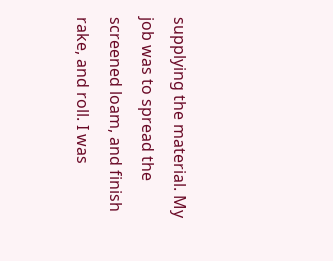supplying the material. My job was to spread the screened loam, and finish rake, and roll. I was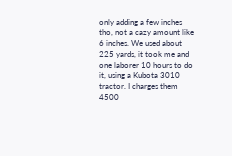only adding a few inches tho, not a cazy amount like 6 inches. We used about 225 yards, it took me and one laborer 10 hours to do it, using a Kubota 3010 tractor. I charges them 4500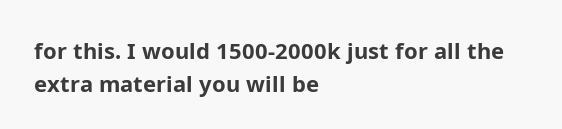for this. I would 1500-2000k just for all the extra material you will be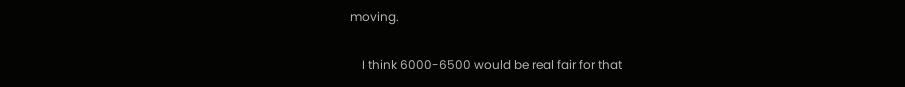moving.

    I think 6000-6500 would be real fair for that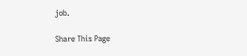job.

Share This Page